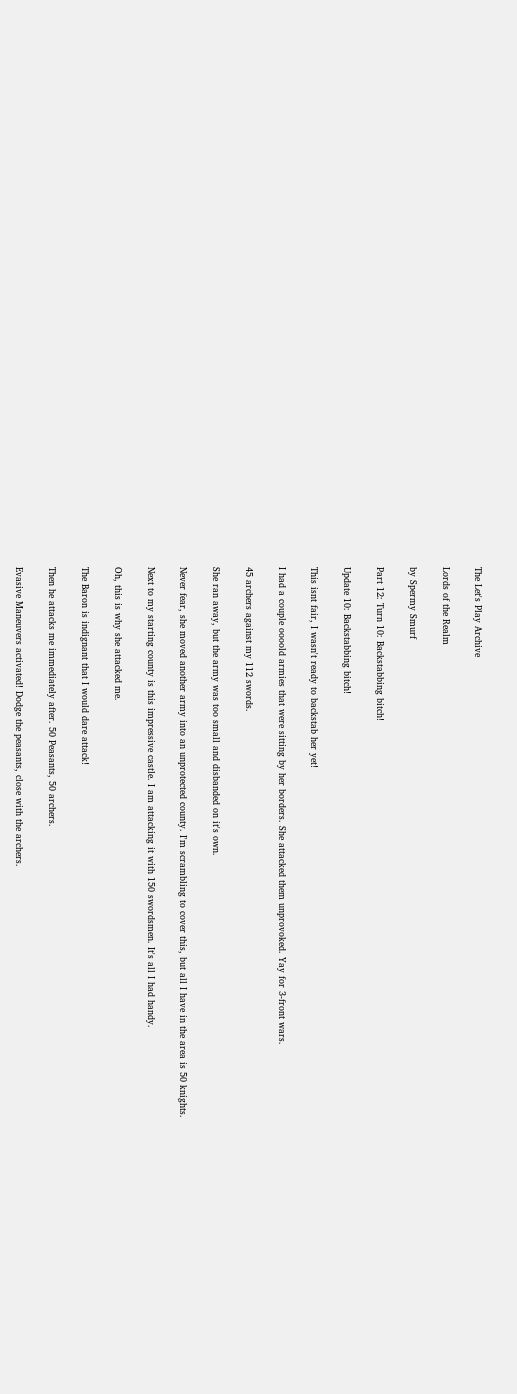The Let's Play Archive

Lords of the Realm

by Spermy Smurf

Part 12: Turn 10: Backstabbing bitch!

Update 10: Backstabbing bitch!

This isnt fair, I wasn't ready to backstab her yet!

I had a couple oooold armies that were sitting by her borders. She attacked them unprovoked. Yay for 3-front wars.

45 archers against my 112 swords.

She ran away, but the army was too small and disbanded on it's own.

Never fear, she moved another army into an unprotected county. I'm scrambling to cover this, but all I have in the area is 50 knights.

Next to my starting county is this impressive castle. I am attacking it with 150 swordsmen. It's all I had handy.

Oh, this is why she attacked me.

The Baron is indignant that I would dare attack!

Then he attacks me immediately after. 50 Peasants, 50 archers.

Evasive Maneuvers activated! Dodge the peasants, close with the archers.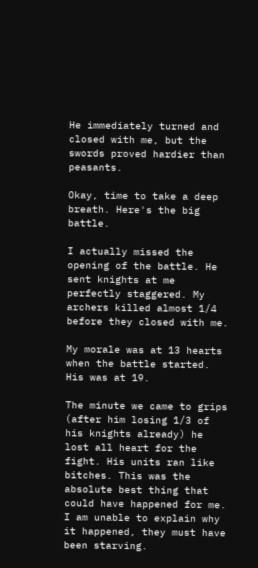He immediately turned and closed with me, but the swords proved hardier than peasants.

Okay, time to take a deep breath. Here's the big battle.

I actually missed the opening of the battle. He sent knights at me perfectly staggered. My archers killed almost 1/4 before they closed with me.

My morale was at 13 hearts when the battle started. His was at 19.

The minute we came to grips (after him losing 1/3 of his knights already) he lost all heart for the fight. His units ran like bitches. This was the absolute best thing that could have happened for me. I am unable to explain why it happened, they must have been starving.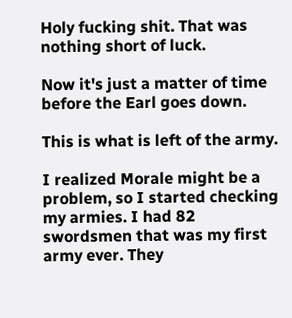Holy fucking shit. That was nothing short of luck.

Now it's just a matter of time before the Earl goes down.

This is what is left of the army.

I realized Morale might be a problem, so I started checking my armies. I had 82 swordsmen that was my first army ever. They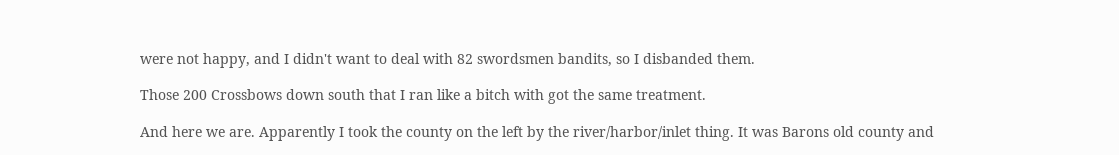were not happy, and I didn't want to deal with 82 swordsmen bandits, so I disbanded them.

Those 200 Crossbows down south that I ran like a bitch with got the same treatment.

And here we are. Apparently I took the county on the left by the river/harbor/inlet thing. It was Barons old county and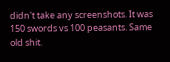didn't take any screenshots. It was 150 swords vs 100 peasants. Same old shit.